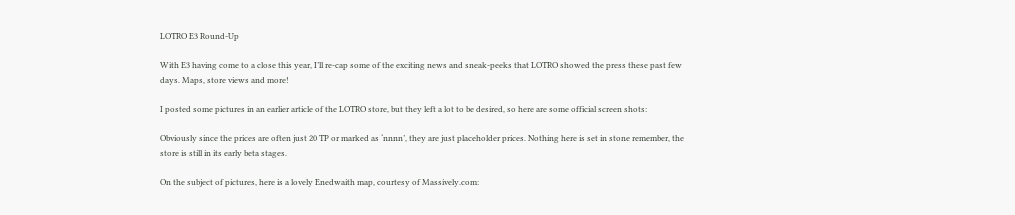LOTRO E3 Round-Up

With E3 having come to a close this year, I’ll re-cap some of the exciting news and sneak-peeks that LOTRO showed the press these past few days. Maps, store views and more!

I posted some pictures in an earlier article of the LOTRO store, but they left a lot to be desired, so here are some official screen shots:

Obviously since the prices are often just 20 TP or marked as ‘nnnn’, they are just placeholder prices. Nothing here is set in stone remember, the store is still in its early beta stages.

On the subject of pictures, here is a lovely Enedwaith map, courtesy of Massively.com: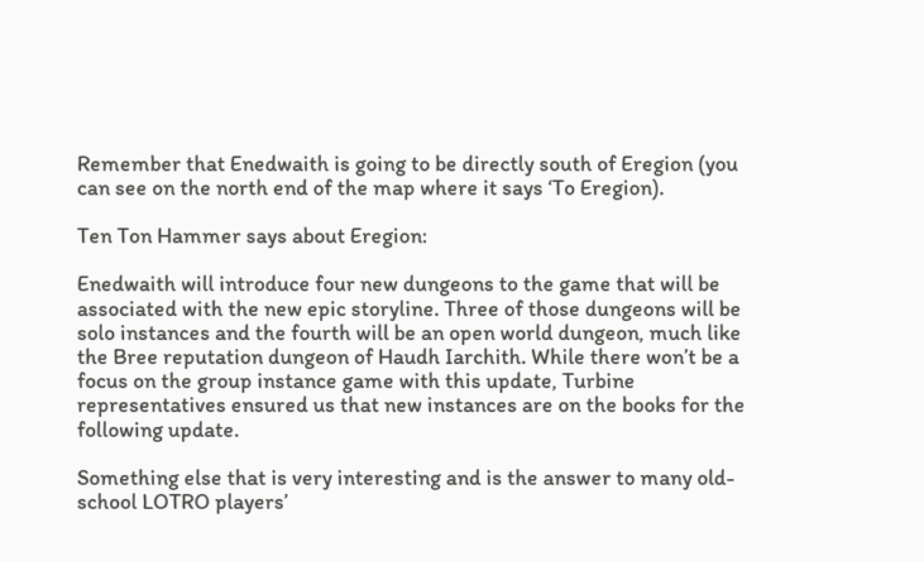Remember that Enedwaith is going to be directly south of Eregion (you can see on the north end of the map where it says ‘To Eregion).

Ten Ton Hammer says about Eregion:

Enedwaith will introduce four new dungeons to the game that will be associated with the new epic storyline. Three of those dungeons will be solo instances and the fourth will be an open world dungeon, much like the Bree reputation dungeon of Haudh Iarchith. While there won’t be a focus on the group instance game with this update, Turbine representatives ensured us that new instances are on the books for the following update.

Something else that is very interesting and is the answer to many old-school LOTRO players’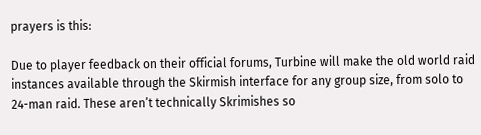prayers is this:

Due to player feedback on their official forums, Turbine will make the old world raid instances available through the Skirmish interface for any group size, from solo to 24-man raid. These aren’t technically Skrimishes so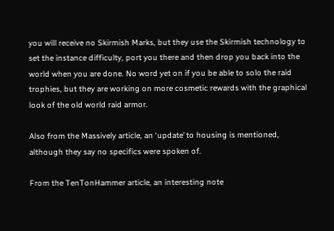you will receive no Skirmish Marks, but they use the Skirmish technology to set the instance difficulty, port you there and then drop you back into the world when you are done. No word yet on if you be able to solo the raid trophies, but they are working on more cosmetic rewards with the graphical look of the old world raid armor.

Also from the Massively article, an ‘update’ to housing is mentioned, although they say no specifics were spoken of.

From the TenTonHammer article, an interesting note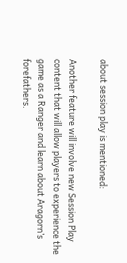about session play is mentioned:

Another feature will involve new Session Play content that will allow players to experience the game as a Ranger and learn about Aragorn’s forefathers.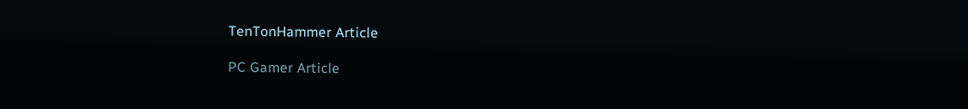TenTonHammer Article

PC Gamer Article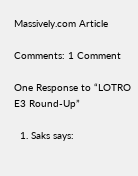Massively.com Article

Comments: 1 Comment

One Response to “LOTRO E3 Round-Up”

  1. Saks says: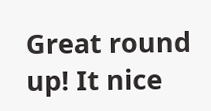Great round up! It nice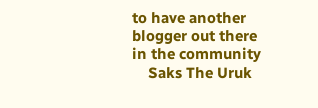to have another blogger out there in the community
    Saks The Uruk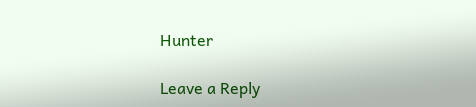Hunter

Leave a Reply